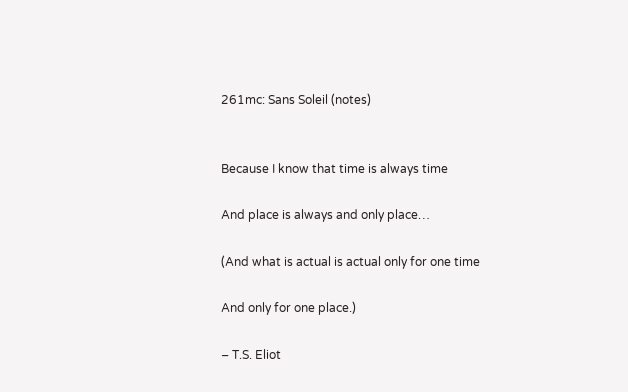261mc: Sans Soleil (notes)


Because I know that time is always time

And place is always and only place…

(And what is actual is actual only for one time

And only for one place.)

– T.S. Eliot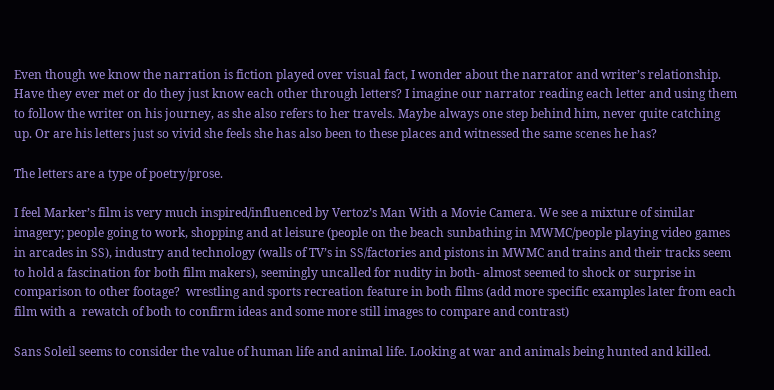Even though we know the narration is fiction played over visual fact, I wonder about the narrator and writer’s relationship. Have they ever met or do they just know each other through letters? I imagine our narrator reading each letter and using them to follow the writer on his journey, as she also refers to her travels. Maybe always one step behind him, never quite catching up. Or are his letters just so vivid she feels she has also been to these places and witnessed the same scenes he has?

The letters are a type of poetry/prose.

I feel Marker’s film is very much inspired/influenced by Vertoz’s Man With a Movie Camera. We see a mixture of similar imagery; people going to work, shopping and at leisure (people on the beach sunbathing in MWMC/people playing video games in arcades in SS), industry and technology (walls of TV’s in SS/factories and pistons in MWMC and trains and their tracks seem to hold a fascination for both film makers), seemingly uncalled for nudity in both- almost seemed to shock or surprise in comparison to other footage?  wrestling and sports recreation feature in both films (add more specific examples later from each film with a  rewatch of both to confirm ideas and some more still images to compare and contrast)

Sans Soleil seems to consider the value of human life and animal life. Looking at war and animals being hunted and killed.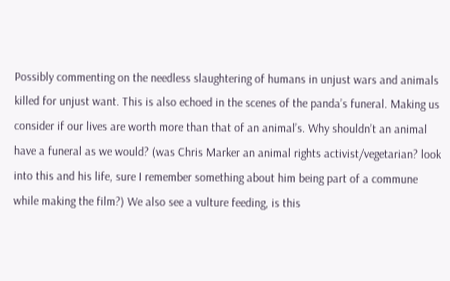Possibly commenting on the needless slaughtering of humans in unjust wars and animals killed for unjust want. This is also echoed in the scenes of the panda’s funeral. Making us consider if our lives are worth more than that of an animal’s. Why shouldn’t an animal have a funeral as we would? (was Chris Marker an animal rights activist/vegetarian? look into this and his life, sure I remember something about him being part of a commune while making the film?) We also see a vulture feeding, is this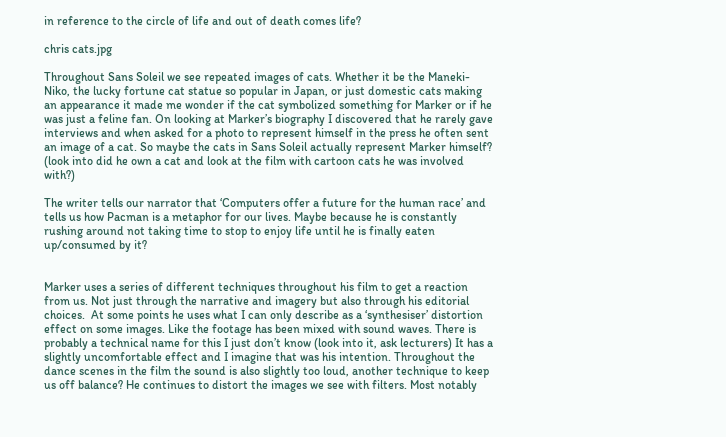in reference to the circle of life and out of death comes life?

chris cats.jpg

Throughout Sans Soleil we see repeated images of cats. Whether it be the Maneki-Niko, the lucky fortune cat statue so popular in Japan, or just domestic cats making an appearance it made me wonder if the cat symbolized something for Marker or if he was just a feline fan. On looking at Marker’s biography I discovered that he rarely gave interviews and when asked for a photo to represent himself in the press he often sent an image of a cat. So maybe the cats in Sans Soleil actually represent Marker himself? (look into did he own a cat and look at the film with cartoon cats he was involved with?)

The writer tells our narrator that ‘Computers offer a future for the human race’ and tells us how Pacman is a metaphor for our lives. Maybe because he is constantly rushing around not taking time to stop to enjoy life until he is finally eaten up/consumed by it?


Marker uses a series of different techniques throughout his film to get a reaction from us. Not just through the narrative and imagery but also through his editorial choices.  At some points he uses what I can only describe as a ‘synthesiser’ distortion effect on some images. Like the footage has been mixed with sound waves. There is probably a technical name for this I just don’t know (look into it, ask lecturers) It has a slightly uncomfortable effect and I imagine that was his intention. Throughout the dance scenes in the film the sound is also slightly too loud, another technique to keep us off balance? He continues to distort the images we see with filters. Most notably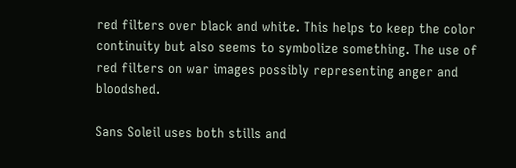red filters over black and white. This helps to keep the color continuity but also seems to symbolize something. The use of red filters on war images possibly representing anger and bloodshed.

Sans Soleil uses both stills and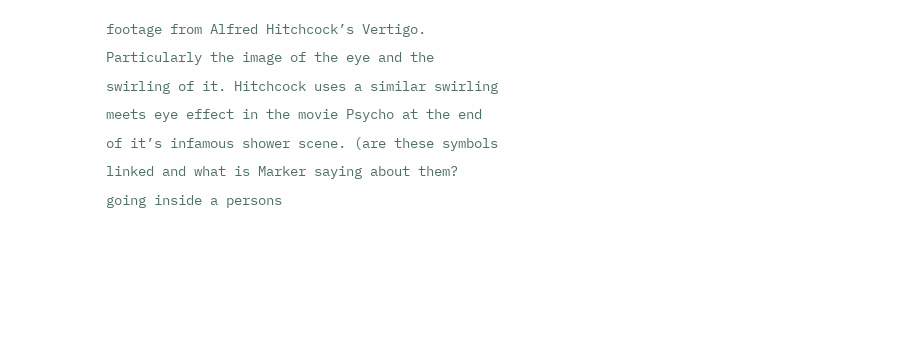footage from Alfred Hitchcock’s Vertigo. Particularly the image of the eye and the swirling of it. Hitchcock uses a similar swirling meets eye effect in the movie Psycho at the end of it’s infamous shower scene. (are these symbols linked and what is Marker saying about them? going inside a persons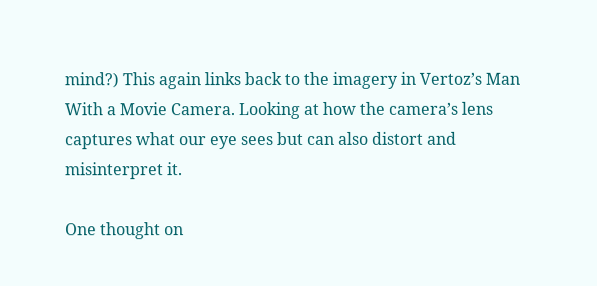mind?) This again links back to the imagery in Vertoz’s Man With a Movie Camera. Looking at how the camera’s lens captures what our eye sees but can also distort and misinterpret it.

One thought on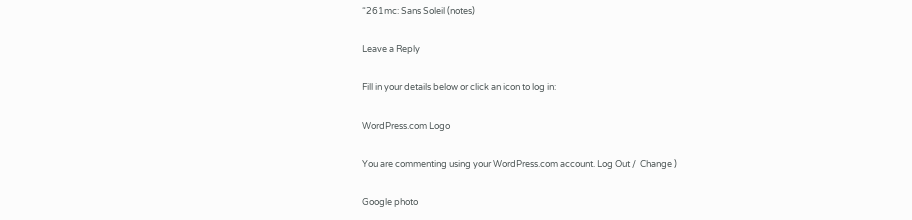“261mc: Sans Soleil (notes)

Leave a Reply

Fill in your details below or click an icon to log in:

WordPress.com Logo

You are commenting using your WordPress.com account. Log Out /  Change )

Google photo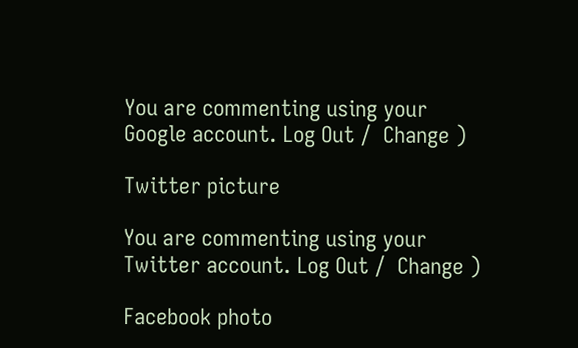You are commenting using your Google account. Log Out /  Change )

Twitter picture

You are commenting using your Twitter account. Log Out /  Change )

Facebook photo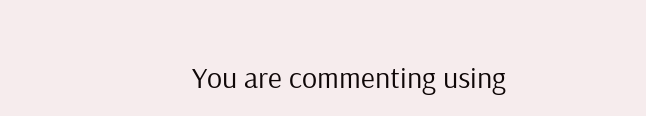You are commenting using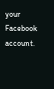your Facebook account.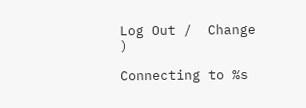Log Out /  Change )

Connecting to %s